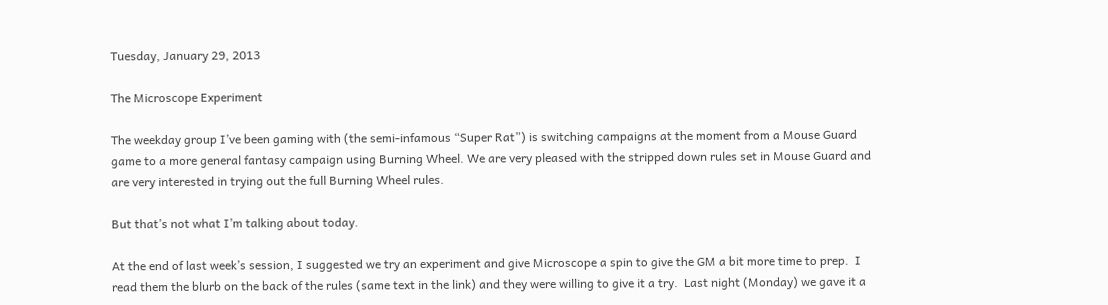Tuesday, January 29, 2013

The Microscope Experiment

The weekday group I’ve been gaming with (the semi-infamous “Super Rat”) is switching campaigns at the moment from a Mouse Guard game to a more general fantasy campaign using Burning Wheel. We are very pleased with the stripped down rules set in Mouse Guard and are very interested in trying out the full Burning Wheel rules.

But that’s not what I’m talking about today.

At the end of last week’s session, I suggested we try an experiment and give Microscope a spin to give the GM a bit more time to prep.  I read them the blurb on the back of the rules (same text in the link) and they were willing to give it a try.  Last night (Monday) we gave it a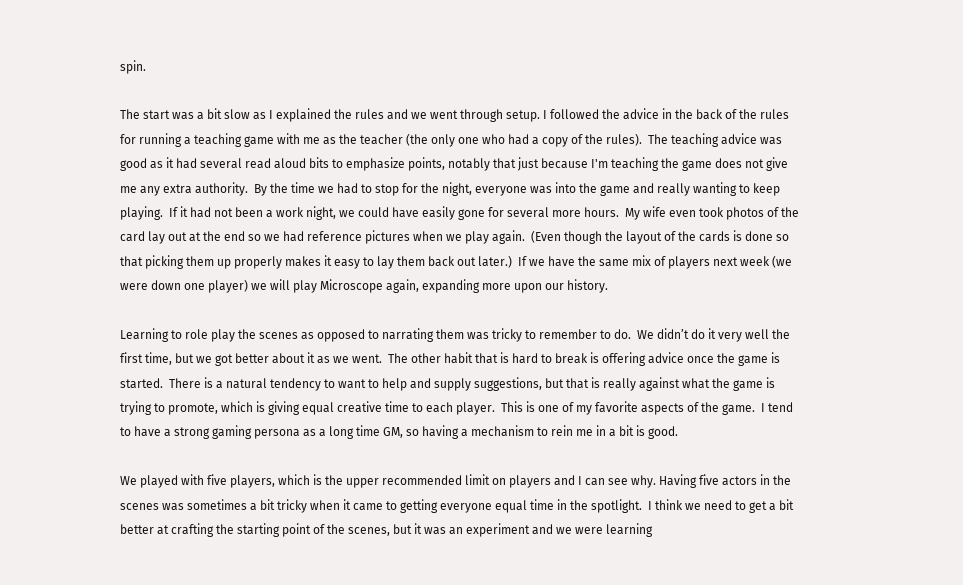spin.

The start was a bit slow as I explained the rules and we went through setup. I followed the advice in the back of the rules for running a teaching game with me as the teacher (the only one who had a copy of the rules).  The teaching advice was good as it had several read aloud bits to emphasize points, notably that just because I'm teaching the game does not give me any extra authority.  By the time we had to stop for the night, everyone was into the game and really wanting to keep playing.  If it had not been a work night, we could have easily gone for several more hours.  My wife even took photos of the card lay out at the end so we had reference pictures when we play again.  (Even though the layout of the cards is done so that picking them up properly makes it easy to lay them back out later.)  If we have the same mix of players next week (we were down one player) we will play Microscope again, expanding more upon our history.

Learning to role play the scenes as opposed to narrating them was tricky to remember to do.  We didn’t do it very well the first time, but we got better about it as we went.  The other habit that is hard to break is offering advice once the game is started.  There is a natural tendency to want to help and supply suggestions, but that is really against what the game is trying to promote, which is giving equal creative time to each player.  This is one of my favorite aspects of the game.  I tend to have a strong gaming persona as a long time GM, so having a mechanism to rein me in a bit is good.

We played with five players, which is the upper recommended limit on players and I can see why. Having five actors in the scenes was sometimes a bit tricky when it came to getting everyone equal time in the spotlight.  I think we need to get a bit better at crafting the starting point of the scenes, but it was an experiment and we were learning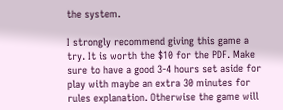the system.

I strongly recommend giving this game a try. It is worth the $10 for the PDF. Make sure to have a good 3-4 hours set aside for play with maybe an extra 30 minutes for rules explanation. Otherwise the game will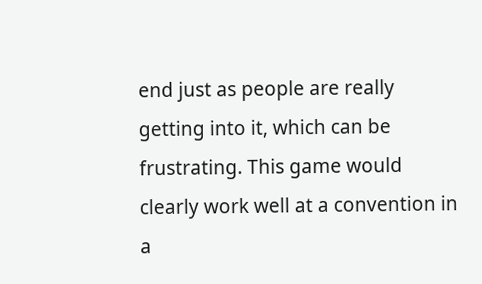end just as people are really getting into it, which can be frustrating. This game would clearly work well at a convention in a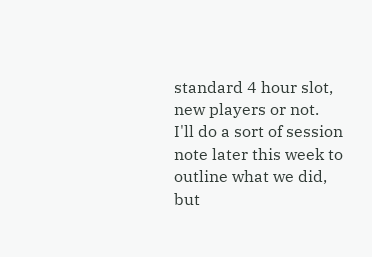standard 4 hour slot, new players or not.   I'll do a sort of session note later this week to outline what we did, but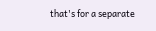that's for a separate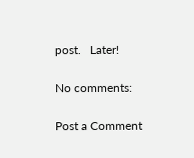post.   Later!

No comments:

Post a Comment